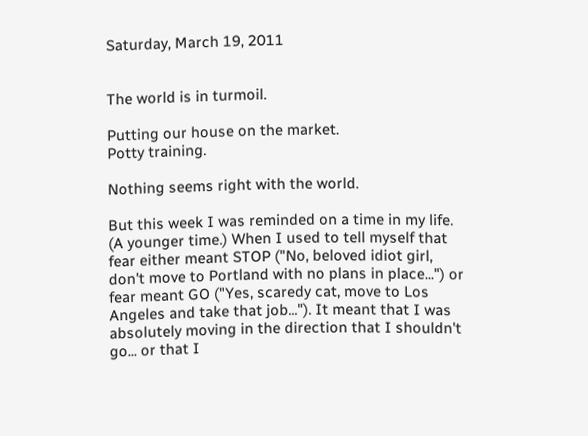Saturday, March 19, 2011


The world is in turmoil.

Putting our house on the market.
Potty training.

Nothing seems right with the world.

But this week I was reminded on a time in my life. (A younger time.) When I used to tell myself that fear either meant STOP ("No, beloved idiot girl, don't move to Portland with no plans in place...") or fear meant GO ("Yes, scaredy cat, move to Los Angeles and take that job..."). It meant that I was absolutely moving in the direction that I shouldn't go... or that I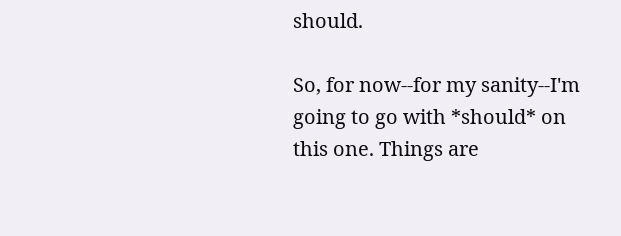should.

So, for now--for my sanity--I'm going to go with *should* on this one. Things are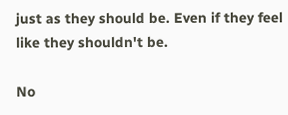just as they should be. Even if they feel like they shouldn't be.

No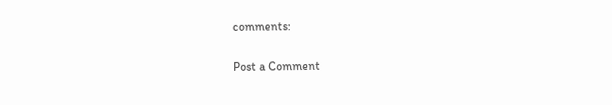comments:

Post a Comment